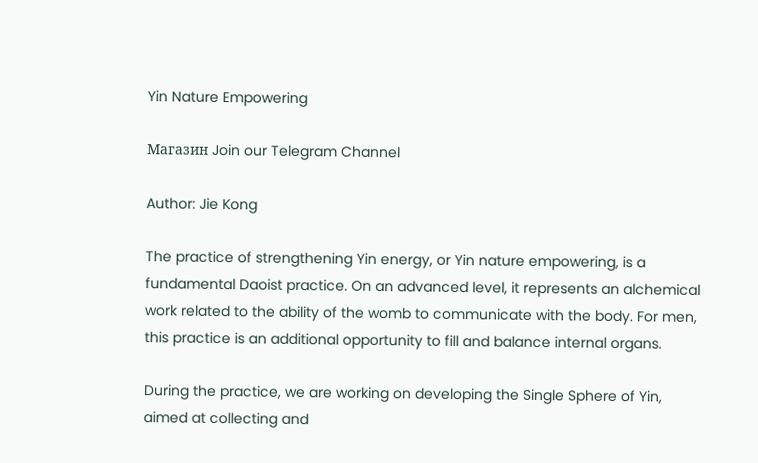Yin Nature Empowering

Магазин Join our Telegram Channel

Author: Jie Kong

The practice of strengthening Yin energy, or Yin nature empowering, is a fundamental Daoist practice. On an advanced level, it represents an alchemical work related to the ability of the womb to communicate with the body. For men, this practice is an additional opportunity to fill and balance internal organs.

During the practice, we are working on developing the Single Sphere of Yin, aimed at collecting and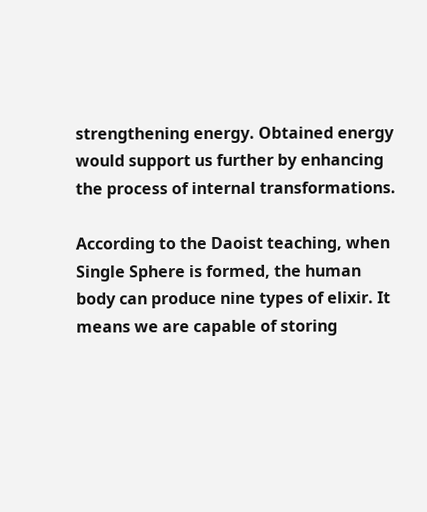strengthening energy. Obtained energy would support us further by enhancing the process of internal transformations.

According to the Daoist teaching, when Single Sphere is formed, the human body can produce nine types of elixir. It means we are capable of storing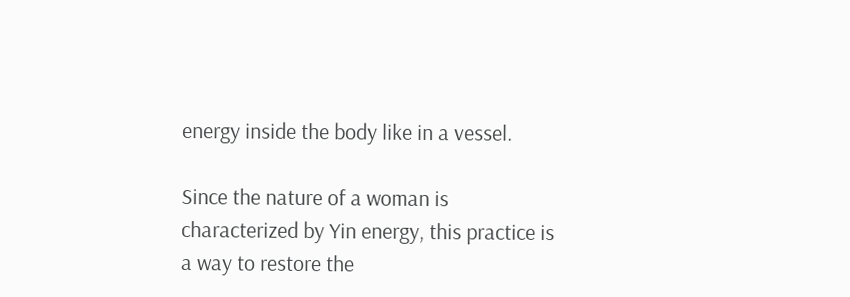energy inside the body like in a vessel.

Since the nature of a woman is characterized by Yin energy, this practice is a way to restore the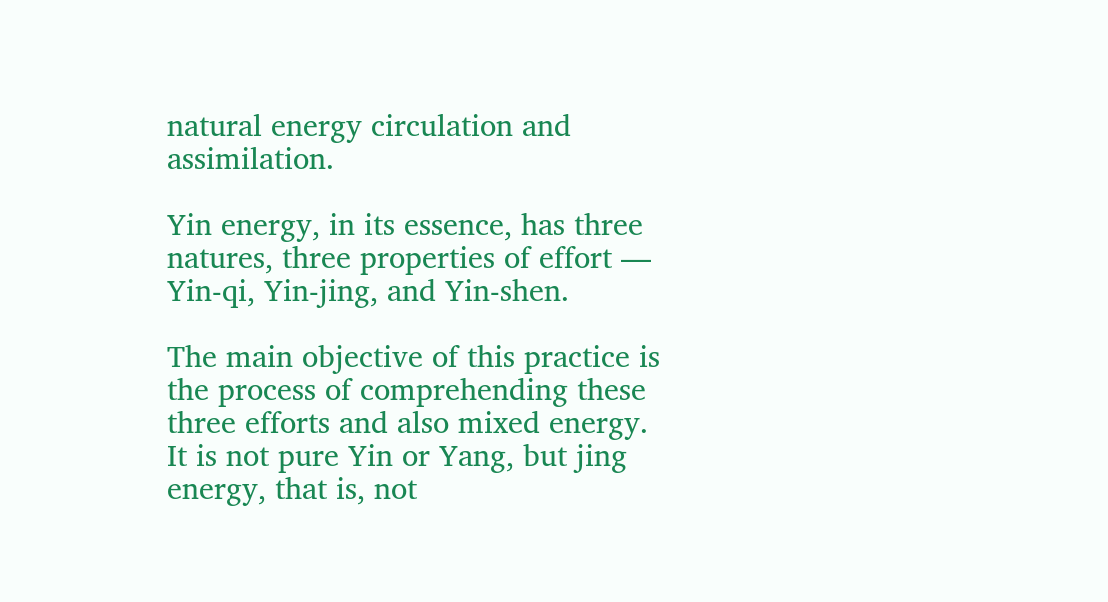natural energy circulation and assimilation.

Yin energy, in its essence, has three natures, three properties of effort —  Yin-qi, Yin-jing, and Yin-shen.

The main objective of this practice is the process of comprehending these three efforts and also mixed energy. It is not pure Yin or Yang, but jing energy, that is, not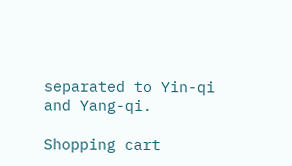separated to Yin-qi and Yang-qi.

Shopping cart